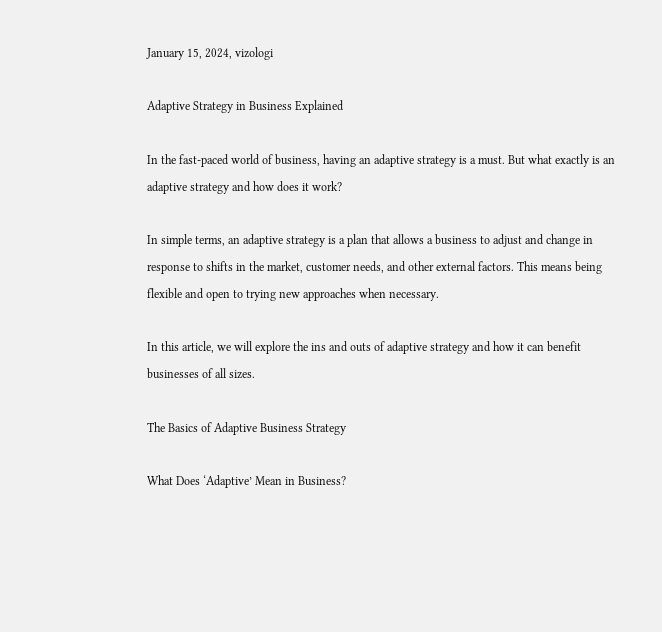January 15, 2024, vizologi

Adaptive Strategy in Business Explained

In the fast-paced world of business, having an adaptive strategy is a must. But what exactly is an adaptive strategy and how does it work?

In simple terms, an adaptive strategy is a plan that allows a business to adjust and change in response to shifts in the market, customer needs, and other external factors. This means being flexible and open to trying new approaches when necessary.

In this article, we will explore the ins and outs of adaptive strategy and how it can benefit businesses of all sizes.

The Basics of Adaptive Business Strategy

What Does ‘Adaptive’ Mean in Business?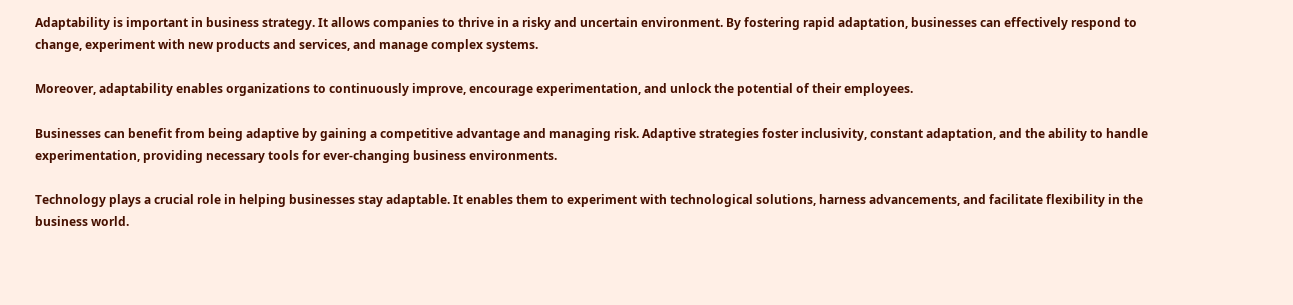Adaptability is important in business strategy. It allows companies to thrive in a risky and uncertain environment. By fostering rapid adaptation, businesses can effectively respond to change, experiment with new products and services, and manage complex systems.

Moreover, adaptability enables organizations to continuously improve, encourage experimentation, and unlock the potential of their employees.

Businesses can benefit from being adaptive by gaining a competitive advantage and managing risk. Adaptive strategies foster inclusivity, constant adaptation, and the ability to handle experimentation, providing necessary tools for ever-changing business environments.

Technology plays a crucial role in helping businesses stay adaptable. It enables them to experiment with technological solutions, harness advancements, and facilitate flexibility in the business world.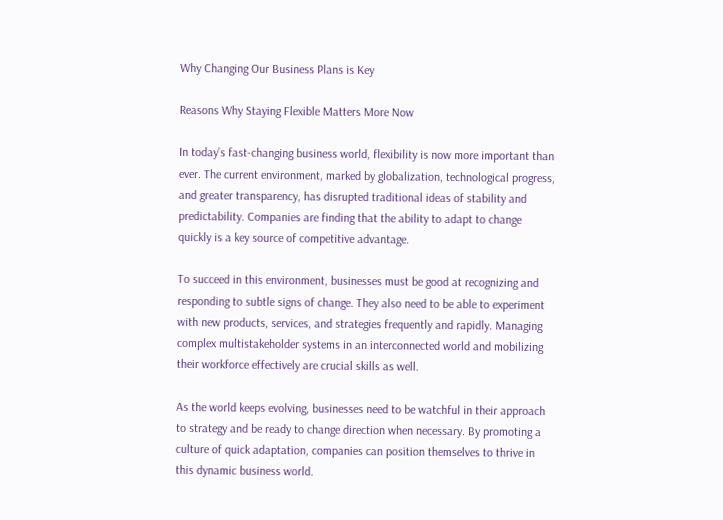Why Changing Our Business Plans is Key

Reasons Why Staying Flexible Matters More Now

In today’s fast-changing business world, flexibility is now more important than ever. The current environment, marked by globalization, technological progress, and greater transparency, has disrupted traditional ideas of stability and predictability. Companies are finding that the ability to adapt to change quickly is a key source of competitive advantage.

To succeed in this environment, businesses must be good at recognizing and responding to subtle signs of change. They also need to be able to experiment with new products, services, and strategies frequently and rapidly. Managing complex multistakeholder systems in an interconnected world and mobilizing their workforce effectively are crucial skills as well.

As the world keeps evolving, businesses need to be watchful in their approach to strategy and be ready to change direction when necessary. By promoting a culture of quick adaptation, companies can position themselves to thrive in this dynamic business world.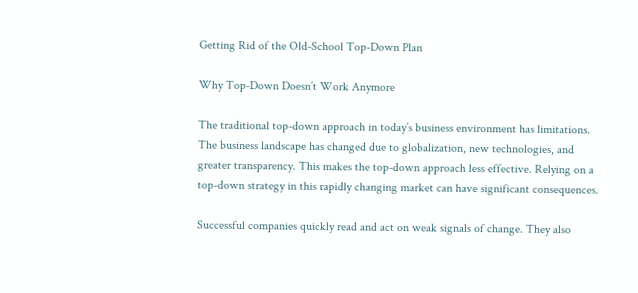Getting Rid of the Old-School Top-Down Plan

Why Top-Down Doesn’t Work Anymore

The traditional top-down approach in today’s business environment has limitations. The business landscape has changed due to globalization, new technologies, and greater transparency. This makes the top-down approach less effective. Relying on a top-down strategy in this rapidly changing market can have significant consequences.

Successful companies quickly read and act on weak signals of change. They also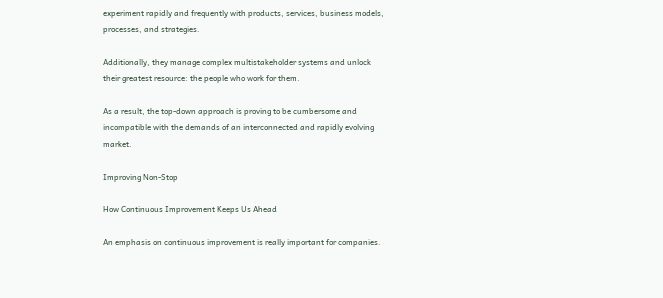experiment rapidly and frequently with products, services, business models, processes, and strategies.

Additionally, they manage complex multistakeholder systems and unlock their greatest resource: the people who work for them.

As a result, the top-down approach is proving to be cumbersome and incompatible with the demands of an interconnected and rapidly evolving market.

Improving Non-Stop

How Continuous Improvement Keeps Us Ahead

An emphasis on continuous improvement is really important for companies.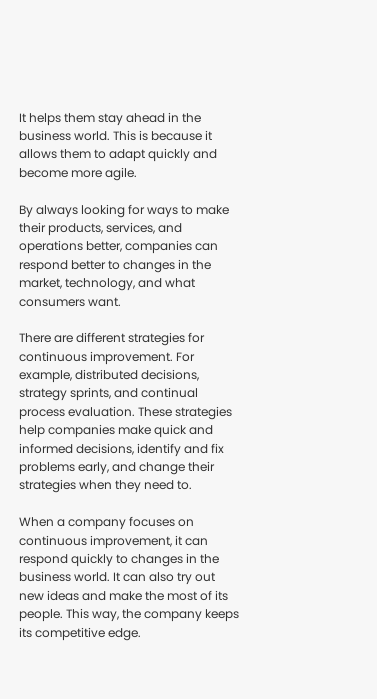It helps them stay ahead in the business world. This is because it allows them to adapt quickly and become more agile.

By always looking for ways to make their products, services, and operations better, companies can respond better to changes in the market, technology, and what consumers want.

There are different strategies for continuous improvement. For example, distributed decisions, strategy sprints, and continual process evaluation. These strategies help companies make quick and informed decisions, identify and fix problems early, and change their strategies when they need to.

When a company focuses on continuous improvement, it can respond quickly to changes in the business world. It can also try out new ideas and make the most of its people. This way, the company keeps its competitive edge.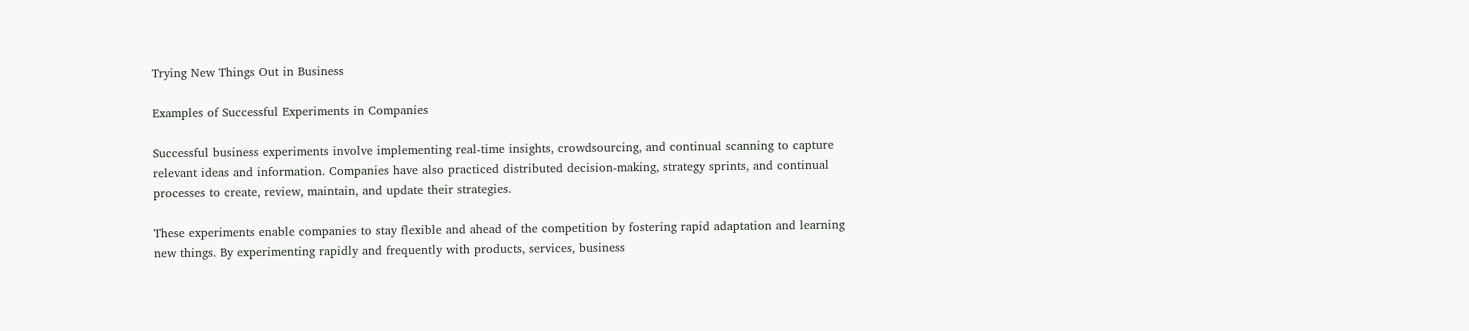Trying New Things Out in Business

Examples of Successful Experiments in Companies

Successful business experiments involve implementing real-time insights, crowdsourcing, and continual scanning to capture relevant ideas and information. Companies have also practiced distributed decision-making, strategy sprints, and continual processes to create, review, maintain, and update their strategies.

These experiments enable companies to stay flexible and ahead of the competition by fostering rapid adaptation and learning new things. By experimenting rapidly and frequently with products, services, business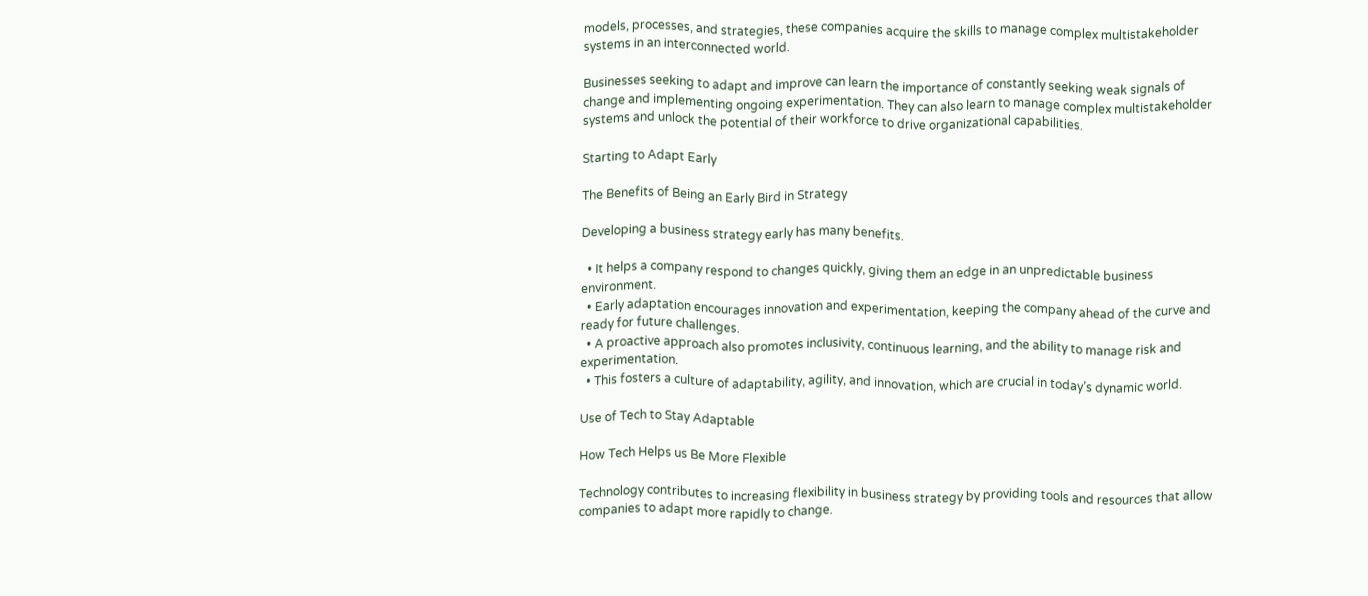models, processes, and strategies, these companies acquire the skills to manage complex multistakeholder systems in an interconnected world.

Businesses seeking to adapt and improve can learn the importance of constantly seeking weak signals of change and implementing ongoing experimentation. They can also learn to manage complex multistakeholder systems and unlock the potential of their workforce to drive organizational capabilities.

Starting to Adapt Early

The Benefits of Being an Early Bird in Strategy

Developing a business strategy early has many benefits.

  • It helps a company respond to changes quickly, giving them an edge in an unpredictable business environment.
  • Early adaptation encourages innovation and experimentation, keeping the company ahead of the curve and ready for future challenges.
  • A proactive approach also promotes inclusivity, continuous learning, and the ability to manage risk and experimentation.
  • This fosters a culture of adaptability, agility, and innovation, which are crucial in today’s dynamic world.

Use of Tech to Stay Adaptable

How Tech Helps us Be More Flexible

Technology contributes to increasing flexibility in business strategy by providing tools and resources that allow companies to adapt more rapidly to change.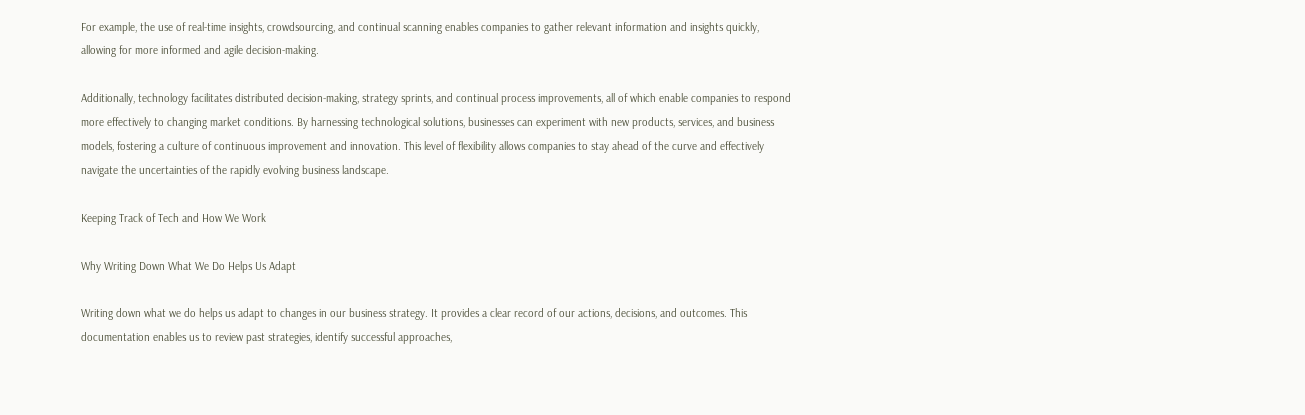For example, the use of real-time insights, crowdsourcing, and continual scanning enables companies to gather relevant information and insights quickly, allowing for more informed and agile decision-making.

Additionally, technology facilitates distributed decision-making, strategy sprints, and continual process improvements, all of which enable companies to respond more effectively to changing market conditions. By harnessing technological solutions, businesses can experiment with new products, services, and business models, fostering a culture of continuous improvement and innovation. This level of flexibility allows companies to stay ahead of the curve and effectively navigate the uncertainties of the rapidly evolving business landscape.

Keeping Track of Tech and How We Work

Why Writing Down What We Do Helps Us Adapt

Writing down what we do helps us adapt to changes in our business strategy. It provides a clear record of our actions, decisions, and outcomes. This documentation enables us to review past strategies, identify successful approaches,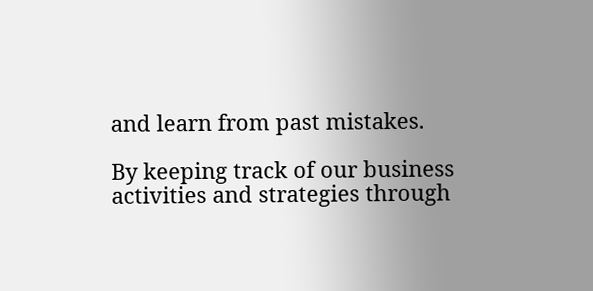and learn from past mistakes.

By keeping track of our business activities and strategies through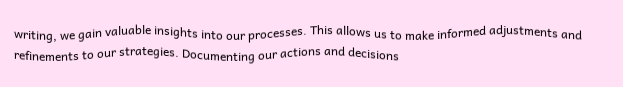writing, we gain valuable insights into our processes. This allows us to make informed adjustments and refinements to our strategies. Documenting our actions and decisions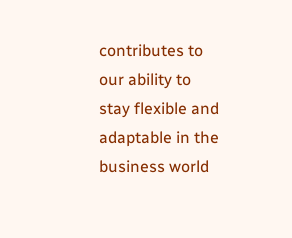contributes to our ability to stay flexible and adaptable in the business world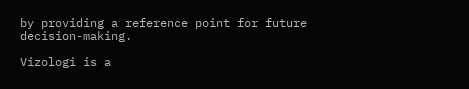by providing a reference point for future decision-making.

Vizologi is a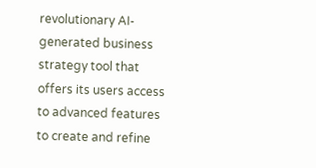revolutionary AI-generated business strategy tool that offers its users access to advanced features to create and refine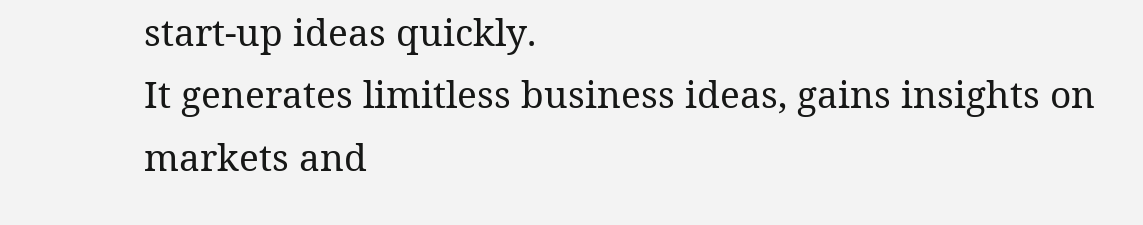start-up ideas quickly.
It generates limitless business ideas, gains insights on markets and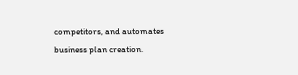competitors, and automates business plan creation.